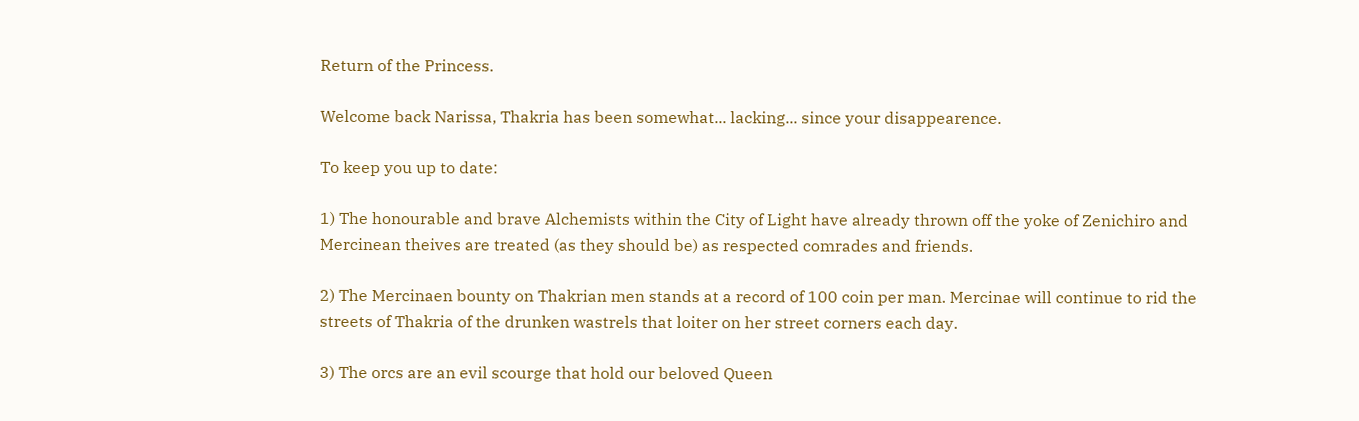Return of the Princess.

Welcome back Narissa, Thakria has been somewhat... lacking... since your disappearence.

To keep you up to date:

1) The honourable and brave Alchemists within the City of Light have already thrown off the yoke of Zenichiro and Mercinean theives are treated (as they should be) as respected comrades and friends.

2) The Mercinaen bounty on Thakrian men stands at a record of 100 coin per man. Mercinae will continue to rid the streets of Thakria of the drunken wastrels that loiter on her street corners each day.

3) The orcs are an evil scourge that hold our beloved Queen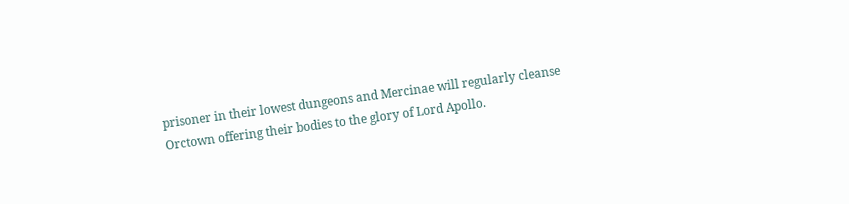prisoner in their lowest dungeons and Mercinae will regularly cleanse Orctown offering their bodies to the glory of Lord Apollo.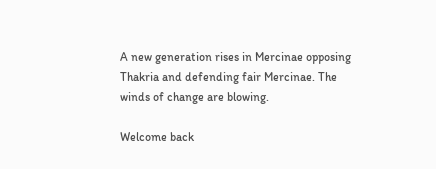A new generation rises in Mercinae opposing Thakria and defending fair Mercinae. The winds of change are blowing.

Welcome back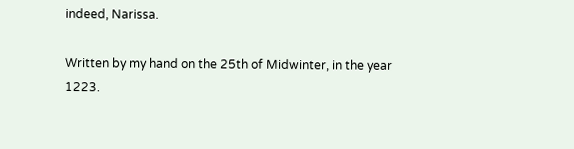indeed, Narissa.

Written by my hand on the 25th of Midwinter, in the year 1223.